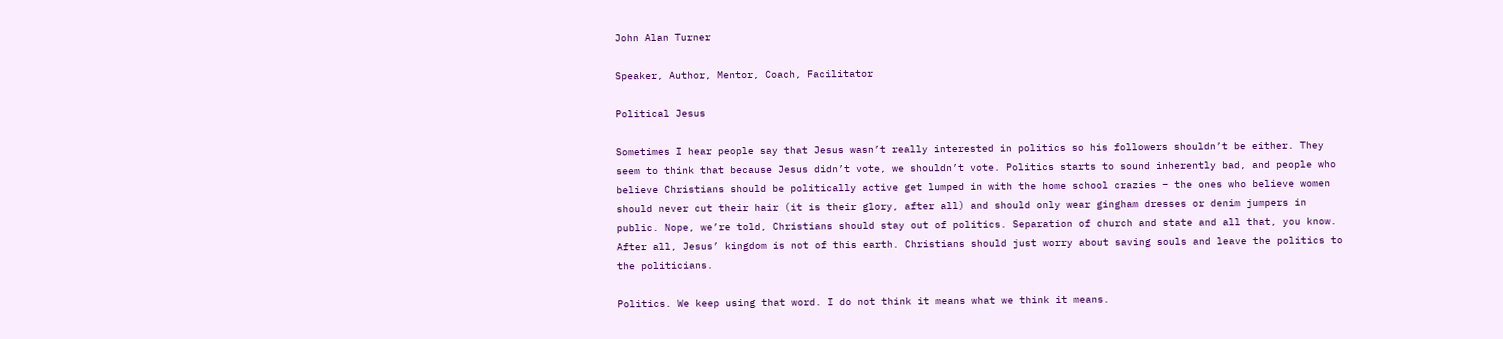John Alan Turner

Speaker, Author, Mentor, Coach, Facilitator

Political Jesus

Sometimes I hear people say that Jesus wasn’t really interested in politics so his followers shouldn’t be either. They seem to think that because Jesus didn’t vote, we shouldn’t vote. Politics starts to sound inherently bad, and people who believe Christians should be politically active get lumped in with the home school crazies – the ones who believe women should never cut their hair (it is their glory, after all) and should only wear gingham dresses or denim jumpers in public. Nope, we’re told, Christians should stay out of politics. Separation of church and state and all that, you know. After all, Jesus’ kingdom is not of this earth. Christians should just worry about saving souls and leave the politics to the politicians.

Politics. We keep using that word. I do not think it means what we think it means.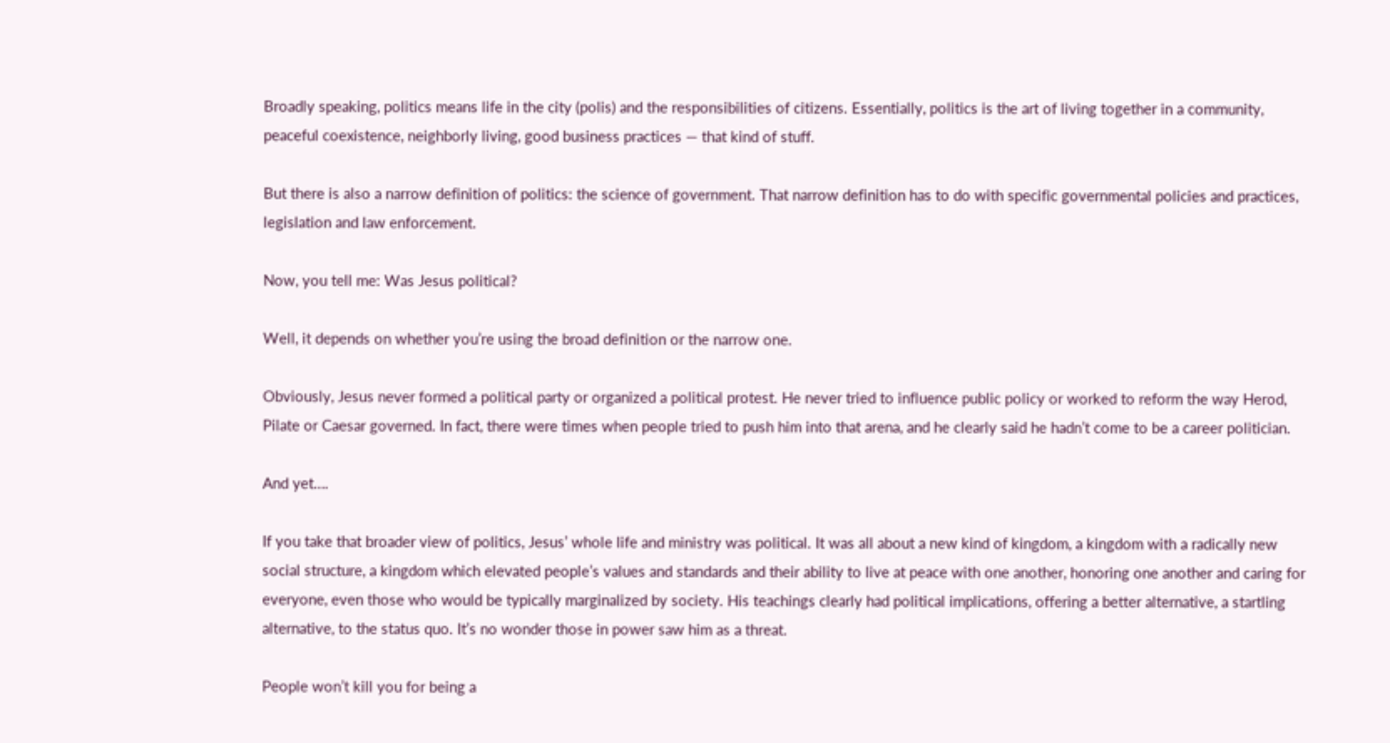Broadly speaking, politics means life in the city (polis) and the responsibilities of citizens. Essentially, politics is the art of living together in a community, peaceful coexistence, neighborly living, good business practices — that kind of stuff.

But there is also a narrow definition of politics: the science of government. That narrow definition has to do with specific governmental policies and practices, legislation and law enforcement.

Now, you tell me: Was Jesus political?

Well, it depends on whether you’re using the broad definition or the narrow one.

Obviously, Jesus never formed a political party or organized a political protest. He never tried to influence public policy or worked to reform the way Herod, Pilate or Caesar governed. In fact, there were times when people tried to push him into that arena, and he clearly said he hadn’t come to be a career politician.

And yet….

If you take that broader view of politics, Jesus’ whole life and ministry was political. It was all about a new kind of kingdom, a kingdom with a radically new social structure, a kingdom which elevated people’s values and standards and their ability to live at peace with one another, honoring one another and caring for everyone, even those who would be typically marginalized by society. His teachings clearly had political implications, offering a better alternative, a startling alternative, to the status quo. It’s no wonder those in power saw him as a threat.

People won’t kill you for being a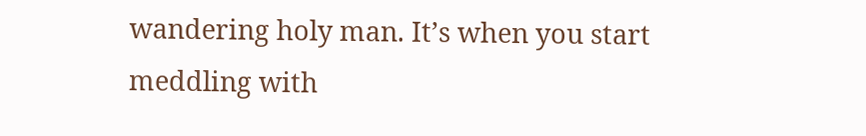wandering holy man. It’s when you start meddling with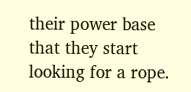their power base that they start looking for a rope.